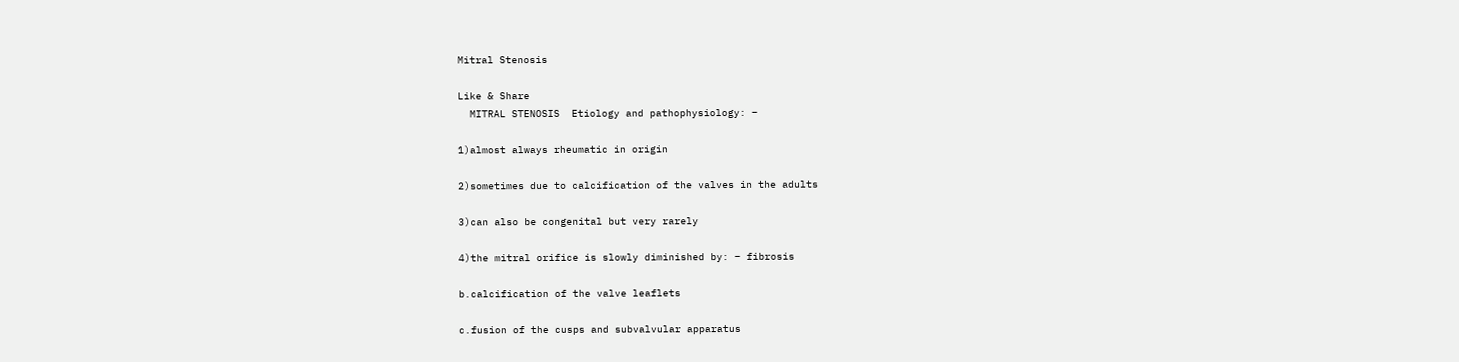Mitral Stenosis

Like & Share
  MITRAL STENOSIS  Etiology and pathophysiology: –

1)almost always rheumatic in origin

2)sometimes due to calcification of the valves in the adults

3)can also be congenital but very rarely

4)the mitral orifice is slowly diminished by: – fibrosis

b.calcification of the valve leaflets

c.fusion of the cusps and subvalvular apparatus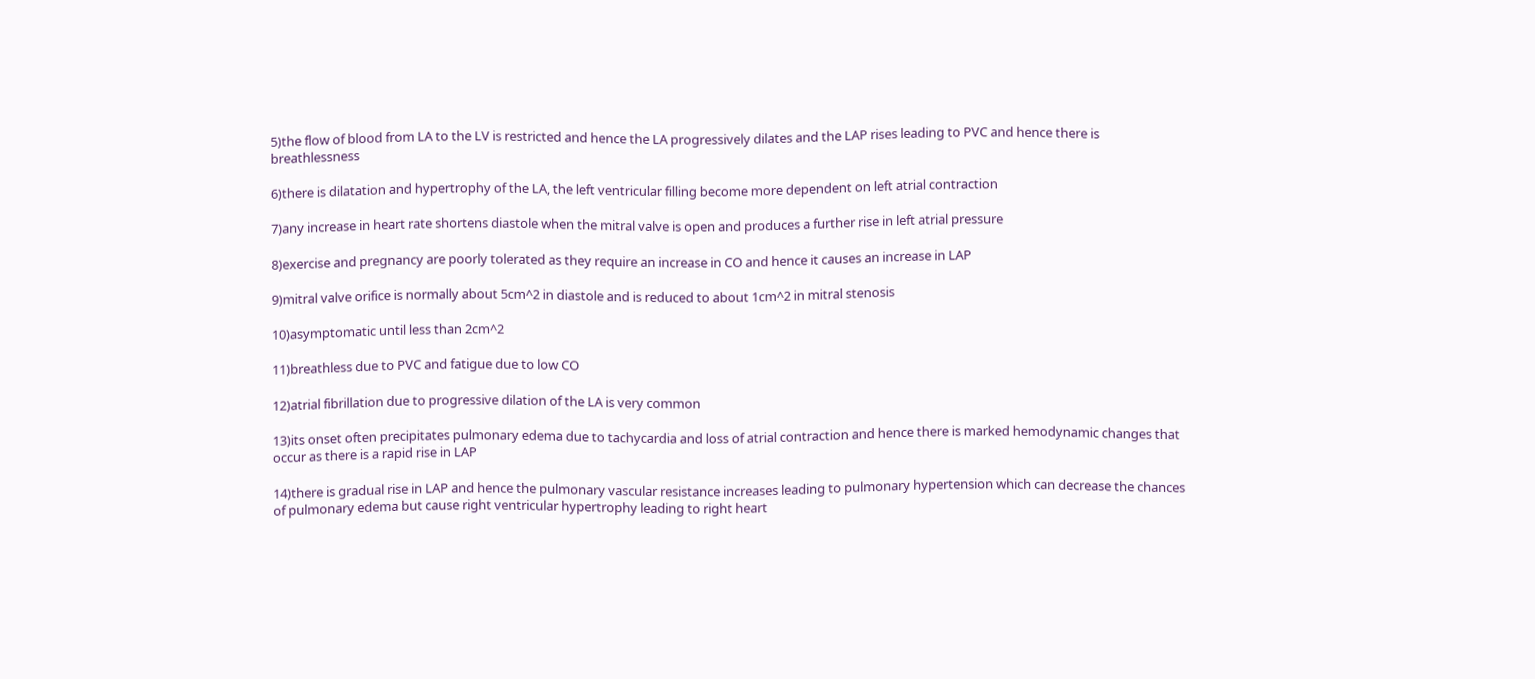5)the flow of blood from LA to the LV is restricted and hence the LA progressively dilates and the LAP rises leading to PVC and hence there is breathlessness

6)there is dilatation and hypertrophy of the LA, the left ventricular filling become more dependent on left atrial contraction

7)any increase in heart rate shortens diastole when the mitral valve is open and produces a further rise in left atrial pressure

8)exercise and pregnancy are poorly tolerated as they require an increase in CO and hence it causes an increase in LAP

9)mitral valve orifice is normally about 5cm^2 in diastole and is reduced to about 1cm^2 in mitral stenosis

10)asymptomatic until less than 2cm^2

11)breathless due to PVC and fatigue due to low CO

12)atrial fibrillation due to progressive dilation of the LA is very common

13)its onset often precipitates pulmonary edema due to tachycardia and loss of atrial contraction and hence there is marked hemodynamic changes that occur as there is a rapid rise in LAP

14)there is gradual rise in LAP and hence the pulmonary vascular resistance increases leading to pulmonary hypertension which can decrease the chances of pulmonary edema but cause right ventricular hypertrophy leading to right heart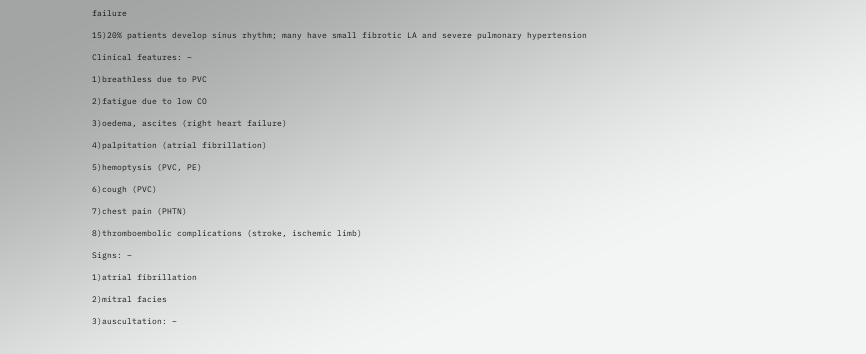failure

15)20% patients develop sinus rhythm; many have small fibrotic LA and severe pulmonary hypertension

Clinical features: –

1)breathless due to PVC

2)fatigue due to low CO

3)oedema, ascites (right heart failure)

4)palpitation (atrial fibrillation)

5)hemoptysis (PVC, PE)

6)cough (PVC)

7)chest pain (PHTN)

8)thromboembolic complications (stroke, ischemic limb)

Signs: –

1)atrial fibrillation

2)mitral facies

3)auscultation: –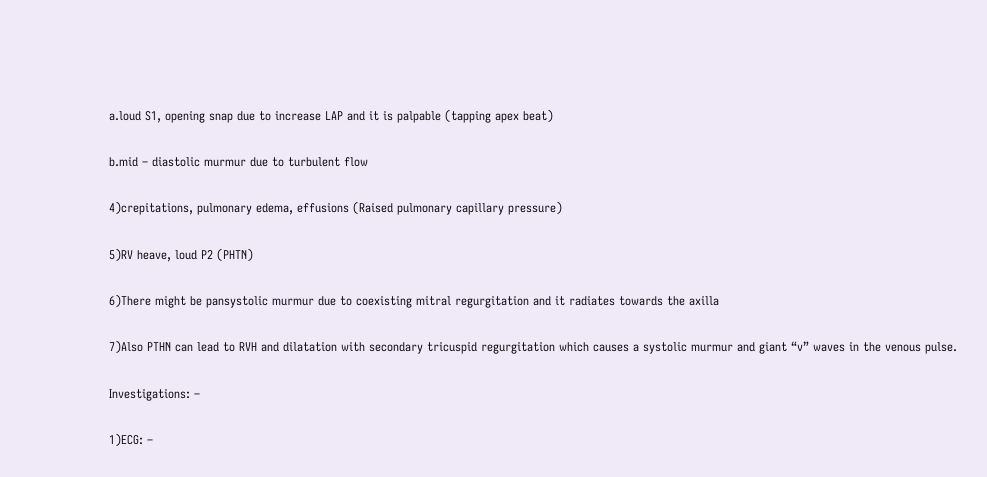a.loud S1, opening snap due to increase LAP and it is palpable (tapping apex beat)

b.mid – diastolic murmur due to turbulent flow

4)crepitations, pulmonary edema, effusions (Raised pulmonary capillary pressure)

5)RV heave, loud P2 (PHTN)

6)There might be pansystolic murmur due to coexisting mitral regurgitation and it radiates towards the axilla

7)Also PTHN can lead to RVH and dilatation with secondary tricuspid regurgitation which causes a systolic murmur and giant “v” waves in the venous pulse.

Investigations: –

1)ECG: –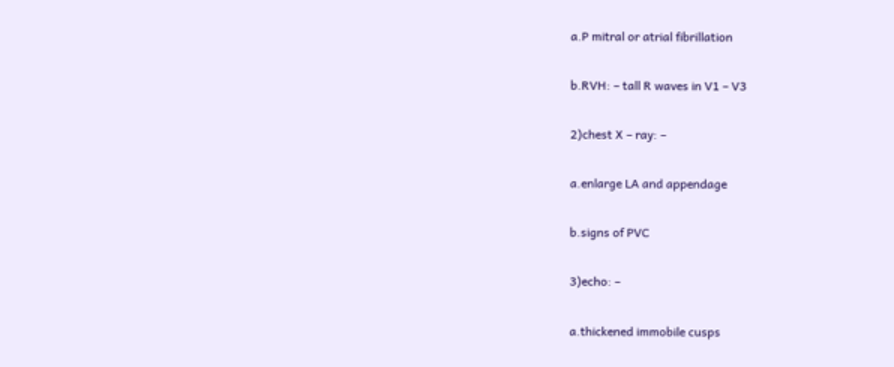a.P mitral or atrial fibrillation

b.RVH: – tall R waves in V1 – V3

2)chest X – ray: –

a.enlarge LA and appendage

b.signs of PVC

3)echo: –

a.thickened immobile cusps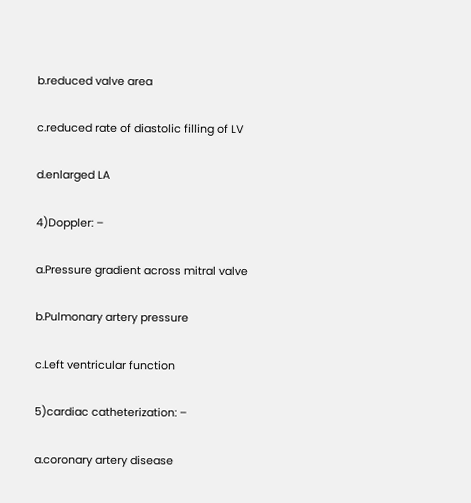b.reduced valve area

c.reduced rate of diastolic filling of LV

d.enlarged LA

4)Doppler: –

a.Pressure gradient across mitral valve

b.Pulmonary artery pressure

c.Left ventricular function

5)cardiac catheterization: –

a.coronary artery disease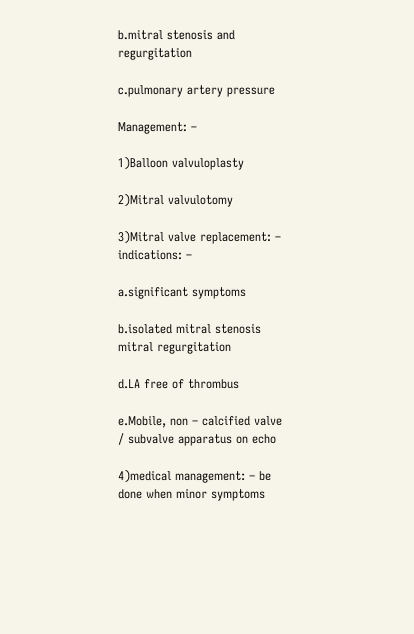b.mitral stenosis and regurgitation

c.pulmonary artery pressure

Management: –

1)Balloon valvuloplasty

2)Mitral valvulotomy

3)Mitral valve replacement: – indications: –

a.significant symptoms

b.isolated mitral stenosis mitral regurgitation

d.LA free of thrombus

e.Mobile, non – calcified valve / subvalve apparatus on echo

4)medical management: – be done when minor symptoms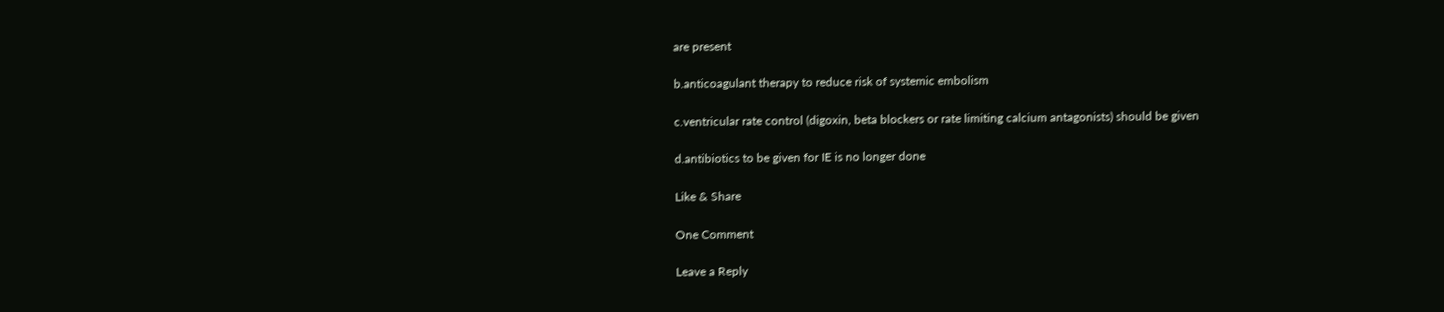are present

b.anticoagulant therapy to reduce risk of systemic embolism

c.ventricular rate control (digoxin, beta blockers or rate limiting calcium antagonists) should be given

d.antibiotics to be given for IE is no longer done

Like & Share

One Comment

Leave a Reply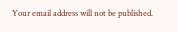Your email address will not be published.